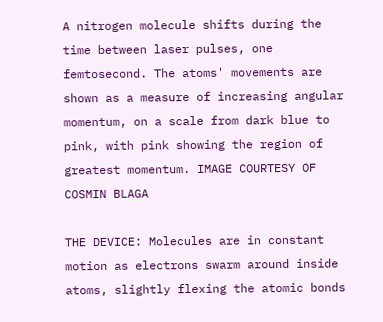A nitrogen molecule shifts during the time between laser pulses, one femtosecond. The atoms' movements are shown as a measure of increasing angular momentum, on a scale from dark blue to pink, with pink showing the region of greatest momentum. IMAGE COURTESY OF COSMIN BLAGA

THE DEVICE: Molecules are in constant motion as electrons swarm around inside atoms, slightly flexing the atomic bonds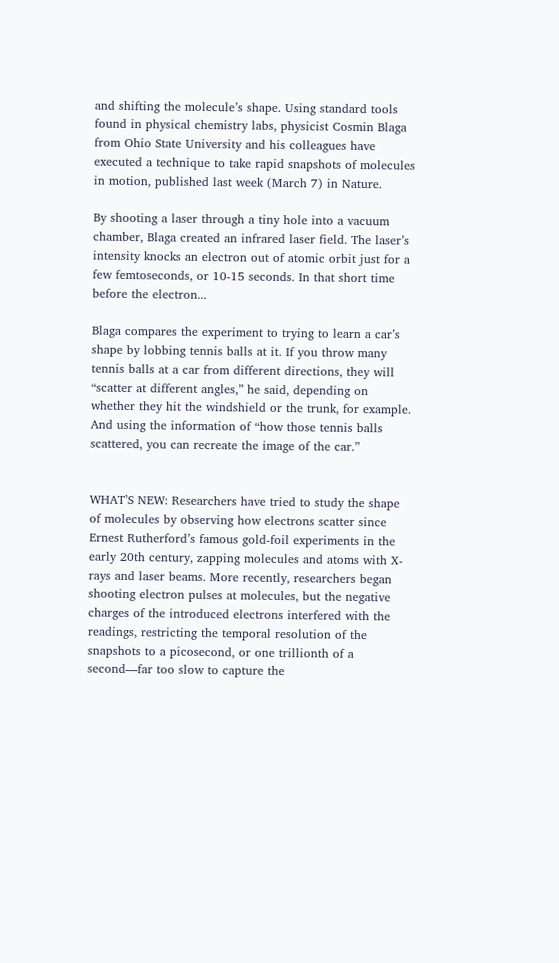and shifting the molecule’s shape. Using standard tools found in physical chemistry labs, physicist Cosmin Blaga from Ohio State University and his colleagues have executed a technique to take rapid snapshots of molecules in motion, published last week (March 7) in Nature.

By shooting a laser through a tiny hole into a vacuum chamber, Blaga created an infrared laser field. The laser’s intensity knocks an electron out of atomic orbit just for a few femtoseconds, or 10-15 seconds. In that short time before the electron...

Blaga compares the experiment to trying to learn a car’s shape by lobbing tennis balls at it. If you throw many tennis balls at a car from different directions, they will “scatter at different angles,” he said, depending on whether they hit the windshield or the trunk, for example. And using the information of “how those tennis balls scattered, you can recreate the image of the car.”


WHAT’S NEW: Researchers have tried to study the shape of molecules by observing how electrons scatter since Ernest Rutherford’s famous gold-foil experiments in the early 20th century, zapping molecules and atoms with X-rays and laser beams. More recently, researchers began shooting electron pulses at molecules, but the negative charges of the introduced electrons interfered with the readings, restricting the temporal resolution of the snapshots to a picosecond, or one trillionth of a second—far too slow to capture the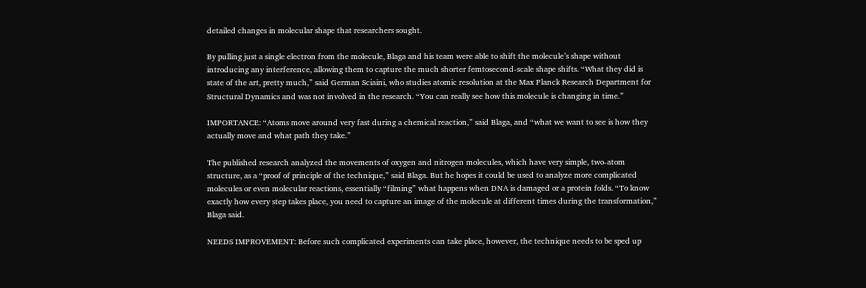detailed changes in molecular shape that researchers sought.

By pulling just a single electron from the molecule, Blaga and his team were able to shift the molecule’s shape without introducing any interference, allowing them to capture the much shorter femtosecond-scale shape shifts. “What they did is state of the art, pretty much,” said German Sciaini, who studies atomic resolution at the Max Planck Research Department for Structural Dynamics and was not involved in the research. “You can really see how this molecule is changing in time.”

IMPORTANCE: “Atoms move around very fast during a chemical reaction,” said Blaga, and “what we want to see is how they actually move and what path they take.”

The published research analyzed the movements of oxygen and nitrogen molecules, which have very simple, two-atom structure, as a “proof of principle of the technique,” said Blaga. But he hopes it could be used to analyze more complicated molecules or even molecular reactions, essentially “filming” what happens when DNA is damaged or a protein folds. “To know exactly how every step takes place, you need to capture an image of the molecule at different times during the transformation,” Blaga said.

NEEDS IMPROVEMENT: Before such complicated experiments can take place, however, the technique needs to be sped up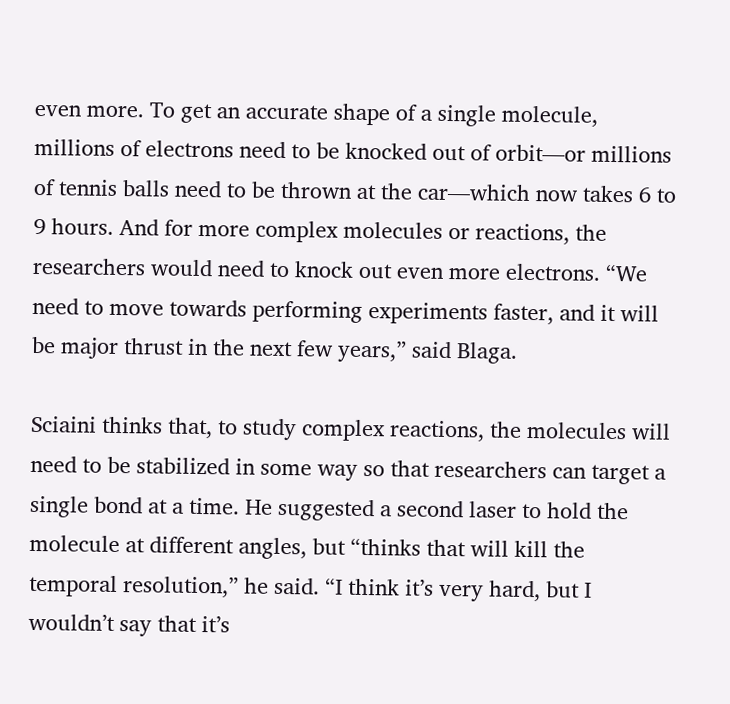even more. To get an accurate shape of a single molecule, millions of electrons need to be knocked out of orbit—or millions of tennis balls need to be thrown at the car—which now takes 6 to 9 hours. And for more complex molecules or reactions, the researchers would need to knock out even more electrons. “We need to move towards performing experiments faster, and it will be major thrust in the next few years,” said Blaga.

Sciaini thinks that, to study complex reactions, the molecules will need to be stabilized in some way so that researchers can target a single bond at a time. He suggested a second laser to hold the molecule at different angles, but “thinks that will kill the temporal resolution,” he said. “I think it’s very hard, but I wouldn’t say that it’s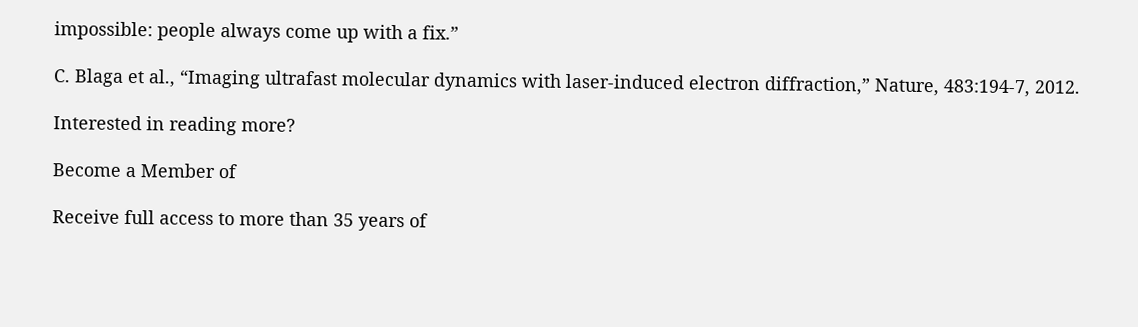impossible: people always come up with a fix.”

C. Blaga et al., “Imaging ultrafast molecular dynamics with laser-induced electron diffraction,” Nature, 483:194-7, 2012.

Interested in reading more?

Become a Member of

Receive full access to more than 35 years of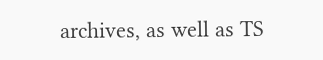archives, as well as TS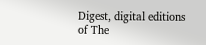Digest, digital editions of The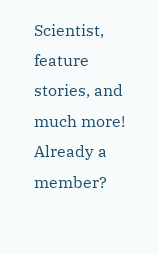Scientist, feature stories, and much more!
Already a member?